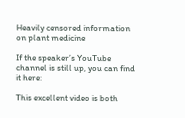Heavily censored information on plant medicine

If the speaker’s YouTube channel is still up, you can find it here:

This excellent video is both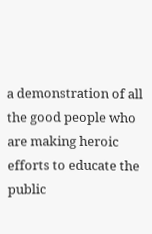a demonstration of all the good people who are making heroic efforts to educate the public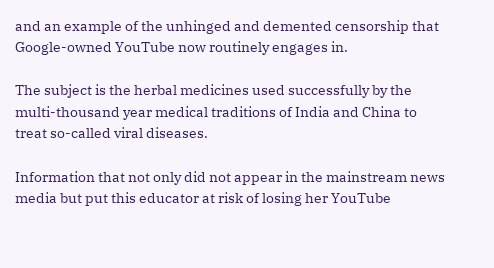and an example of the unhinged and demented censorship that Google-owned YouTube now routinely engages in.

The subject is the herbal medicines used successfully by the multi-thousand year medical traditions of India and China to treat so-called viral diseases.

Information that not only did not appear in the mainstream news media but put this educator at risk of losing her YouTube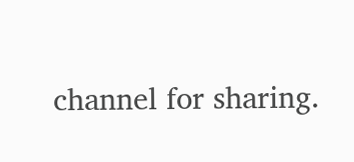channel for sharing.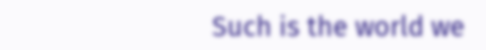Such is the world we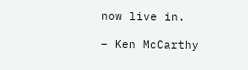now live in.

– Ken McCarthy